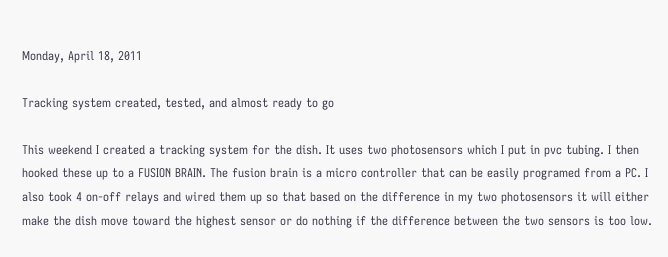Monday, April 18, 2011

Tracking system created, tested, and almost ready to go

This weekend I created a tracking system for the dish. It uses two photosensors which I put in pvc tubing. I then hooked these up to a FUSION BRAIN. The fusion brain is a micro controller that can be easily programed from a PC. I also took 4 on-off relays and wired them up so that based on the difference in my two photosensors it will either make the dish move toward the highest sensor or do nothing if the difference between the two sensors is too low.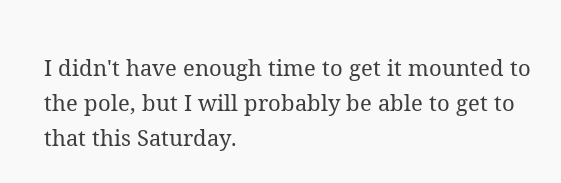I didn't have enough time to get it mounted to the pole, but I will probably be able to get to that this Saturday.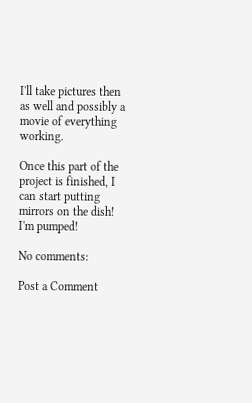I'll take pictures then as well and possibly a movie of everything working.

Once this part of the project is finished, I can start putting mirrors on the dish! I'm pumped!

No comments:

Post a Comment